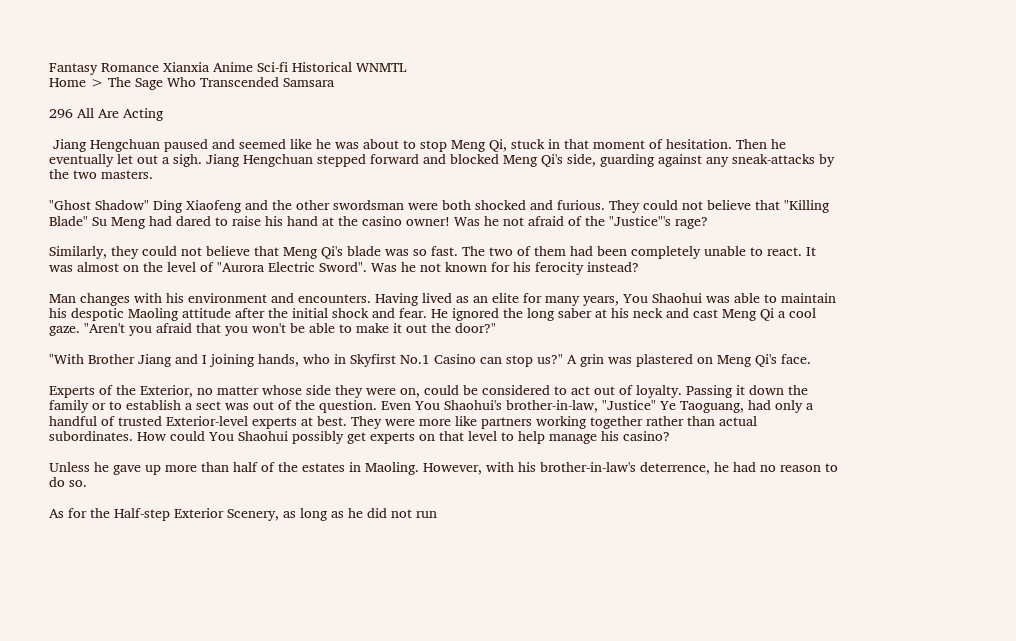Fantasy Romance Xianxia Anime Sci-fi Historical WNMTL
Home > The Sage Who Transcended Samsara

296 All Are Acting

 Jiang Hengchuan paused and seemed like he was about to stop Meng Qi, stuck in that moment of hesitation. Then he eventually let out a sigh. Jiang Hengchuan stepped forward and blocked Meng Qi's side, guarding against any sneak-attacks by the two masters.

"Ghost Shadow" Ding Xiaofeng and the other swordsman were both shocked and furious. They could not believe that "Killing Blade" Su Meng had dared to raise his hand at the casino owner! Was he not afraid of the "Justice"'s rage?

Similarly, they could not believe that Meng Qi's blade was so fast. The two of them had been completely unable to react. It was almost on the level of "Aurora Electric Sword". Was he not known for his ferocity instead?

Man changes with his environment and encounters. Having lived as an elite for many years, You Shaohui was able to maintain his despotic Maoling attitude after the initial shock and fear. He ignored the long saber at his neck and cast Meng Qi a cool gaze. "Aren't you afraid that you won't be able to make it out the door?"

"With Brother Jiang and I joining hands, who in Skyfirst No.1 Casino can stop us?" A grin was plastered on Meng Qi's face.

Experts of the Exterior, no matter whose side they were on, could be considered to act out of loyalty. Passing it down the family or to establish a sect was out of the question. Even You Shaohui's brother-in-law, "Justice" Ye Taoguang, had only a handful of trusted Exterior-level experts at best. They were more like partners working together rather than actual subordinates. How could You Shaohui possibly get experts on that level to help manage his casino?

Unless he gave up more than half of the estates in Maoling. However, with his brother-in-law's deterrence, he had no reason to do so.

As for the Half-step Exterior Scenery, as long as he did not run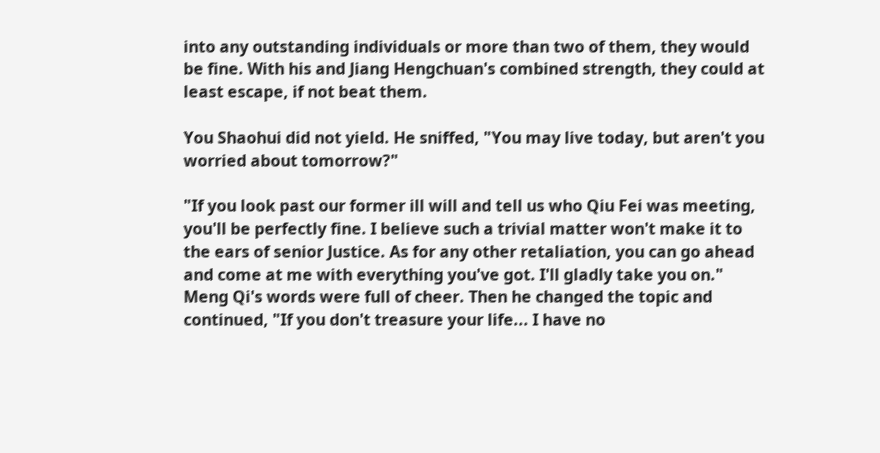into any outstanding individuals or more than two of them, they would be fine. With his and Jiang Hengchuan's combined strength, they could at least escape, if not beat them.

You Shaohui did not yield. He sniffed, "You may live today, but aren't you worried about tomorrow?"

"If you look past our former ill will and tell us who Qiu Fei was meeting, you'll be perfectly fine. I believe such a trivial matter won't make it to the ears of senior Justice. As for any other retaliation, you can go ahead and come at me with everything you've got. I'll gladly take you on." Meng Qi's words were full of cheer. Then he changed the topic and continued, "If you don't treasure your life... I have no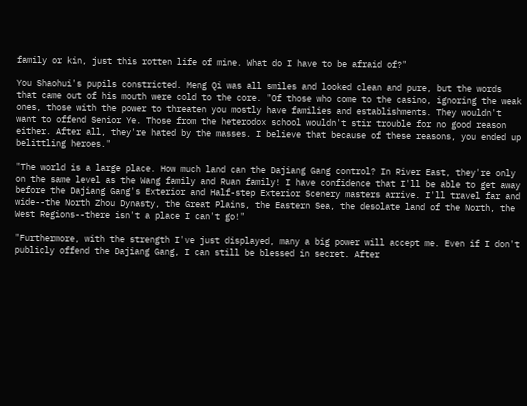family or kin, just this rotten life of mine. What do I have to be afraid of?"

You Shaohui's pupils constricted. Meng Qi was all smiles and looked clean and pure, but the words that came out of his mouth were cold to the core. "Of those who come to the casino, ignoring the weak ones, those with the power to threaten you mostly have families and establishments. They wouldn't want to offend Senior Ye. Those from the heterodox school wouldn't stir trouble for no good reason either. After all, they're hated by the masses. I believe that because of these reasons, you ended up belittling heroes."

"The world is a large place. How much land can the Dajiang Gang control? In River East, they're only on the same level as the Wang family and Ruan family! I have confidence that I'll be able to get away before the Dajiang Gang's Exterior and Half-step Exterior Scenery masters arrive. I'll travel far and wide--the North Zhou Dynasty, the Great Plains, the Eastern Sea, the desolate land of the North, the West Regions--there isn't a place I can't go!"

"Furthermore, with the strength I've just displayed, many a big power will accept me. Even if I don't publicly offend the Dajiang Gang, I can still be blessed in secret. After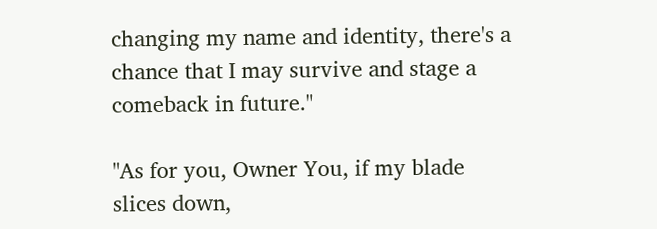changing my name and identity, there's a chance that I may survive and stage a comeback in future."

"As for you, Owner You, if my blade slices down,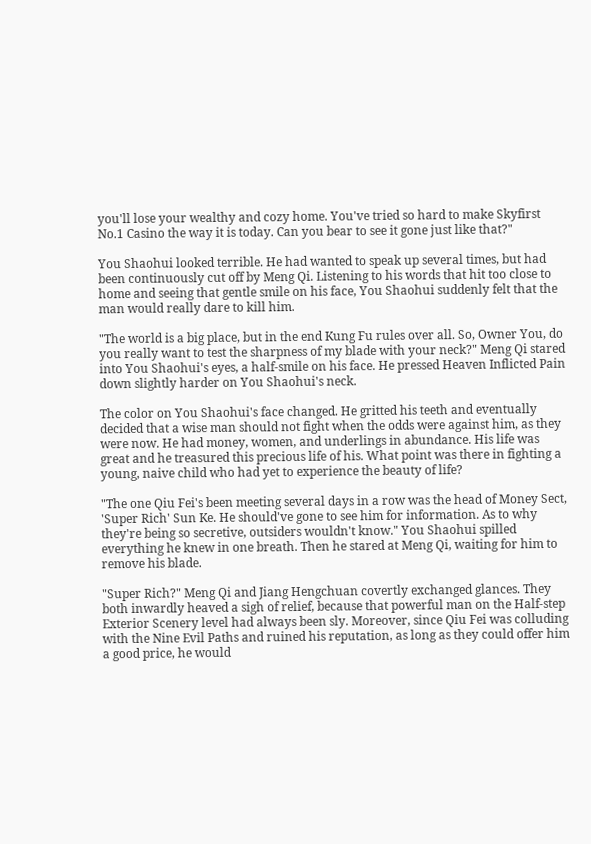you'll lose your wealthy and cozy home. You've tried so hard to make Skyfirst No.1 Casino the way it is today. Can you bear to see it gone just like that?"

You Shaohui looked terrible. He had wanted to speak up several times, but had been continuously cut off by Meng Qi. Listening to his words that hit too close to home and seeing that gentle smile on his face, You Shaohui suddenly felt that the man would really dare to kill him.

"The world is a big place, but in the end Kung Fu rules over all. So, Owner You, do you really want to test the sharpness of my blade with your neck?" Meng Qi stared into You Shaohui's eyes, a half-smile on his face. He pressed Heaven Inflicted Pain down slightly harder on You Shaohui's neck.

The color on You Shaohui's face changed. He gritted his teeth and eventually decided that a wise man should not fight when the odds were against him, as they were now. He had money, women, and underlings in abundance. His life was great and he treasured this precious life of his. What point was there in fighting a young, naive child who had yet to experience the beauty of life?

"The one Qiu Fei's been meeting several days in a row was the head of Money Sect, 'Super Rich' Sun Ke. He should've gone to see him for information. As to why they're being so secretive, outsiders wouldn't know." You Shaohui spilled everything he knew in one breath. Then he stared at Meng Qi, waiting for him to remove his blade.

"Super Rich?" Meng Qi and Jiang Hengchuan covertly exchanged glances. They both inwardly heaved a sigh of relief, because that powerful man on the Half-step Exterior Scenery level had always been sly. Moreover, since Qiu Fei was colluding with the Nine Evil Paths and ruined his reputation, as long as they could offer him a good price, he would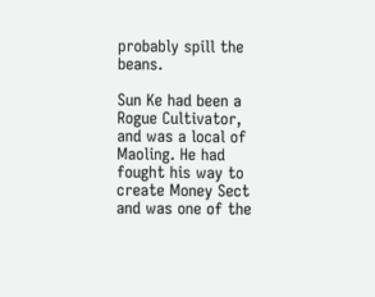probably spill the beans.

Sun Ke had been a Rogue Cultivator, and was a local of Maoling. He had fought his way to create Money Sect and was one of the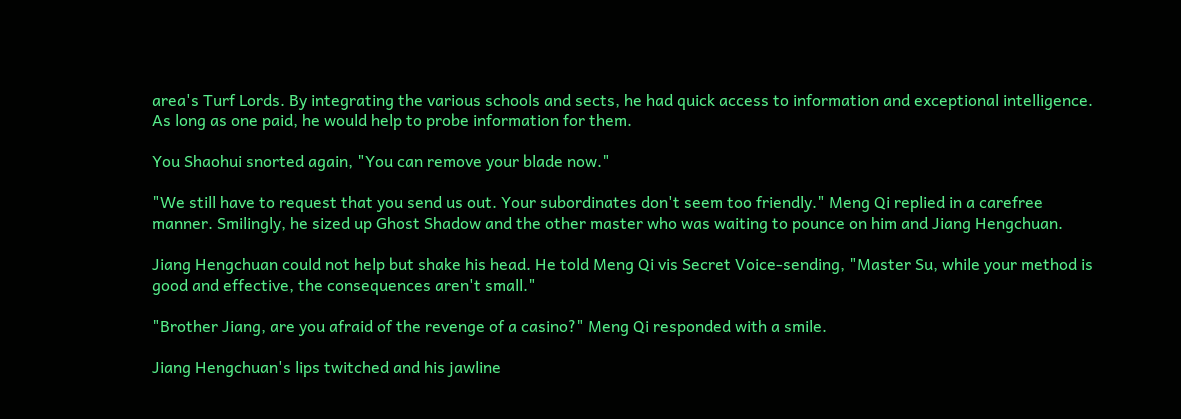area's Turf Lords. By integrating the various schools and sects, he had quick access to information and exceptional intelligence. As long as one paid, he would help to probe information for them.

You Shaohui snorted again, "You can remove your blade now."

"We still have to request that you send us out. Your subordinates don't seem too friendly." Meng Qi replied in a carefree manner. Smilingly, he sized up Ghost Shadow and the other master who was waiting to pounce on him and Jiang Hengchuan.

Jiang Hengchuan could not help but shake his head. He told Meng Qi vis Secret Voice-sending, "Master Su, while your method is good and effective, the consequences aren't small."

"Brother Jiang, are you afraid of the revenge of a casino?" Meng Qi responded with a smile.

Jiang Hengchuan's lips twitched and his jawline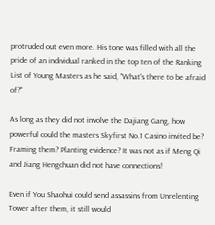protruded out even more. His tone was filled with all the pride of an individual ranked in the top ten of the Ranking List of Young Masters as he said, "What's there to be afraid of?"

As long as they did not involve the Dajiang Gang, how powerful could the masters Skyfirst No.1 Casino invited be? Framing them? Planting evidence? It was not as if Meng Qi and Jiang Hengchuan did not have connections!

Even if You Shaohui could send assassins from Unrelenting Tower after them, it still would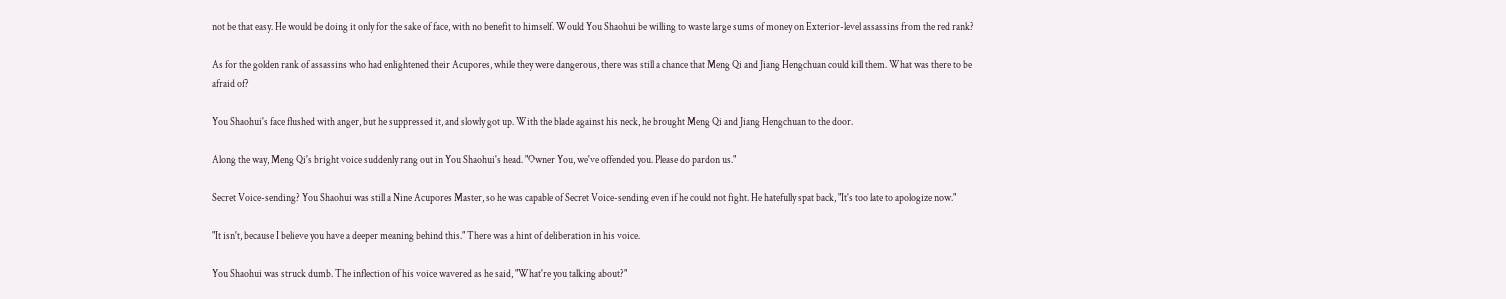not be that easy. He would be doing it only for the sake of face, with no benefit to himself. Would You Shaohui be willing to waste large sums of money on Exterior-level assassins from the red rank?

As for the golden rank of assassins who had enlightened their Acupores, while they were dangerous, there was still a chance that Meng Qi and Jiang Hengchuan could kill them. What was there to be afraid of?

You Shaohui's face flushed with anger, but he suppressed it, and slowly got up. With the blade against his neck, he brought Meng Qi and Jiang Hengchuan to the door.

Along the way, Meng Qi's bright voice suddenly rang out in You Shaohui's head. "Owner You, we've offended you. Please do pardon us."

Secret Voice-sending? You Shaohui was still a Nine Acupores Master, so he was capable of Secret Voice-sending even if he could not fight. He hatefully spat back, "It's too late to apologize now."

"It isn't, because I believe you have a deeper meaning behind this." There was a hint of deliberation in his voice.

You Shaohui was struck dumb. The inflection of his voice wavered as he said, "What're you talking about?"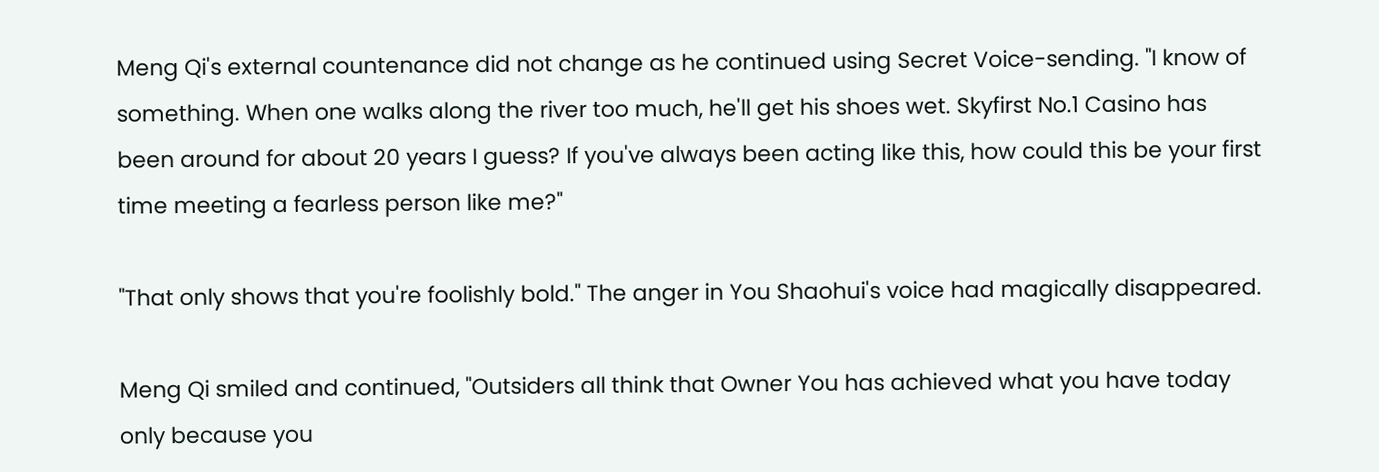Meng Qi's external countenance did not change as he continued using Secret Voice-sending. "I know of something. When one walks along the river too much, he'll get his shoes wet. Skyfirst No.1 Casino has been around for about 20 years I guess? If you've always been acting like this, how could this be your first time meeting a fearless person like me?"

"That only shows that you're foolishly bold." The anger in You Shaohui's voice had magically disappeared.

Meng Qi smiled and continued, "Outsiders all think that Owner You has achieved what you have today only because you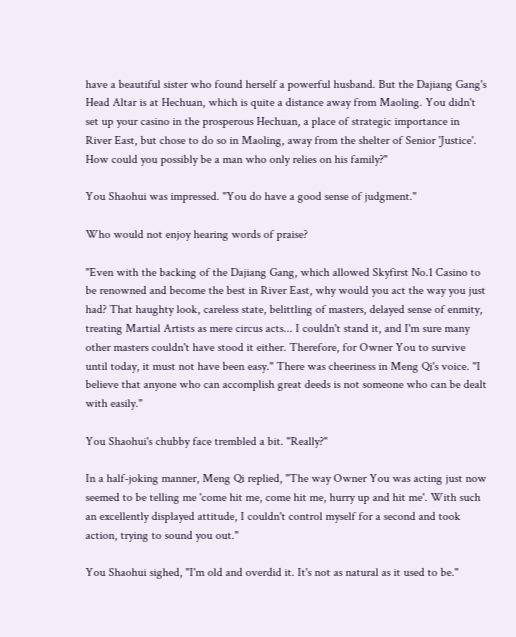have a beautiful sister who found herself a powerful husband. But the Dajiang Gang's Head Altar is at Hechuan, which is quite a distance away from Maoling. You didn't set up your casino in the prosperous Hechuan, a place of strategic importance in River East, but chose to do so in Maoling, away from the shelter of Senior 'Justice'. How could you possibly be a man who only relies on his family?"

You Shaohui was impressed. "You do have a good sense of judgment."

Who would not enjoy hearing words of praise?

"Even with the backing of the Dajiang Gang, which allowed Skyfirst No.1 Casino to be renowned and become the best in River East, why would you act the way you just had? That haughty look, careless state, belittling of masters, delayed sense of enmity, treating Martial Artists as mere circus acts... I couldn't stand it, and I'm sure many other masters couldn't have stood it either. Therefore, for Owner You to survive until today, it must not have been easy." There was cheeriness in Meng Qi's voice. "I believe that anyone who can accomplish great deeds is not someone who can be dealt with easily."

You Shaohui's chubby face trembled a bit. "Really?"

In a half-joking manner, Meng Qi replied, "The way Owner You was acting just now seemed to be telling me 'come hit me, come hit me, hurry up and hit me'. With such an excellently displayed attitude, I couldn't control myself for a second and took action, trying to sound you out."

You Shaohui sighed, "I'm old and overdid it. It's not as natural as it used to be."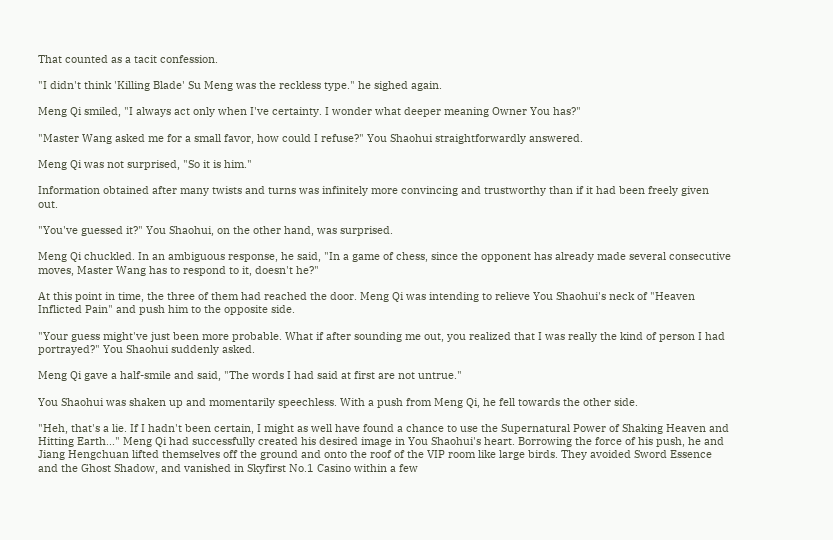That counted as a tacit confession.

"I didn't think 'Killing Blade' Su Meng was the reckless type." he sighed again.

Meng Qi smiled, "I always act only when I've certainty. I wonder what deeper meaning Owner You has?"

"Master Wang asked me for a small favor, how could I refuse?" You Shaohui straightforwardly answered.

Meng Qi was not surprised, "So it is him."

Information obtained after many twists and turns was infinitely more convincing and trustworthy than if it had been freely given out.

"You've guessed it?" You Shaohui, on the other hand, was surprised.

Meng Qi chuckled. In an ambiguous response, he said, "In a game of chess, since the opponent has already made several consecutive moves, Master Wang has to respond to it, doesn't he?"

At this point in time, the three of them had reached the door. Meng Qi was intending to relieve You Shaohui's neck of "Heaven Inflicted Pain" and push him to the opposite side.

"Your guess might've just been more probable. What if after sounding me out, you realized that I was really the kind of person I had portrayed?" You Shaohui suddenly asked.

Meng Qi gave a half-smile and said, "The words I had said at first are not untrue."

You Shaohui was shaken up and momentarily speechless. With a push from Meng Qi, he fell towards the other side.

"Heh, that's a lie. If I hadn't been certain, I might as well have found a chance to use the Supernatural Power of Shaking Heaven and Hitting Earth..." Meng Qi had successfully created his desired image in You Shaohui's heart. Borrowing the force of his push, he and Jiang Hengchuan lifted themselves off the ground and onto the roof of the VIP room like large birds. They avoided Sword Essence and the Ghost Shadow, and vanished in Skyfirst No.1 Casino within a few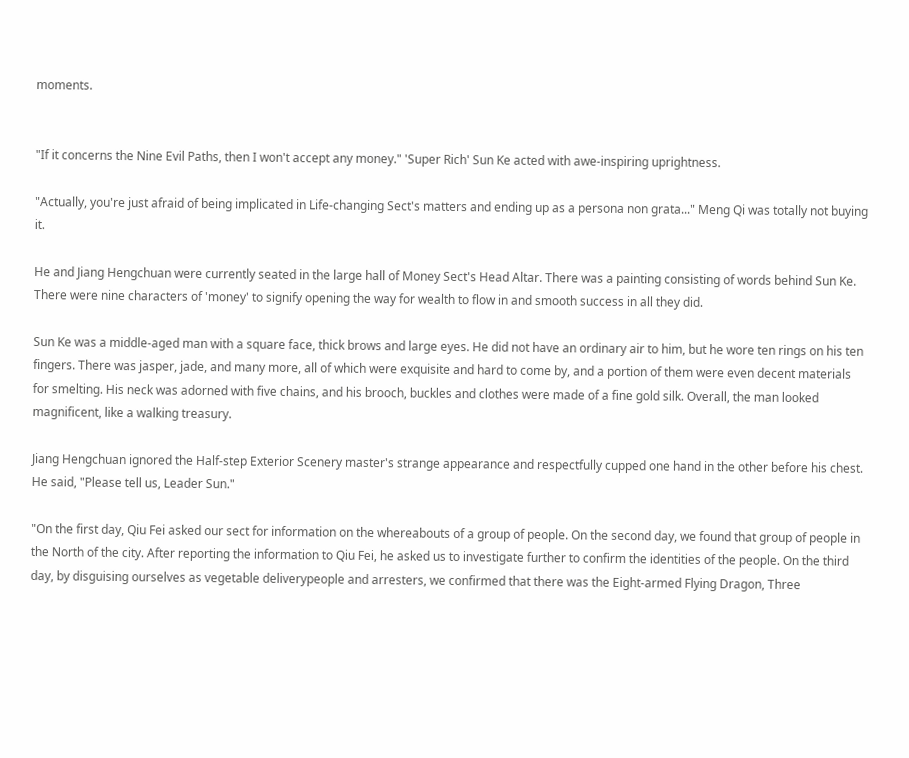moments.


"If it concerns the Nine Evil Paths, then I won't accept any money." 'Super Rich' Sun Ke acted with awe-inspiring uprightness.

"Actually, you're just afraid of being implicated in Life-changing Sect's matters and ending up as a persona non grata..." Meng Qi was totally not buying it.

He and Jiang Hengchuan were currently seated in the large hall of Money Sect's Head Altar. There was a painting consisting of words behind Sun Ke. There were nine characters of 'money' to signify opening the way for wealth to flow in and smooth success in all they did.

Sun Ke was a middle-aged man with a square face, thick brows and large eyes. He did not have an ordinary air to him, but he wore ten rings on his ten fingers. There was jasper, jade, and many more, all of which were exquisite and hard to come by, and a portion of them were even decent materials for smelting. His neck was adorned with five chains, and his brooch, buckles and clothes were made of a fine gold silk. Overall, the man looked magnificent, like a walking treasury.

Jiang Hengchuan ignored the Half-step Exterior Scenery master's strange appearance and respectfully cupped one hand in the other before his chest. He said, "Please tell us, Leader Sun."

"On the first day, Qiu Fei asked our sect for information on the whereabouts of a group of people. On the second day, we found that group of people in the North of the city. After reporting the information to Qiu Fei, he asked us to investigate further to confirm the identities of the people. On the third day, by disguising ourselves as vegetable deliverypeople and arresters, we confirmed that there was the Eight-armed Flying Dragon, Three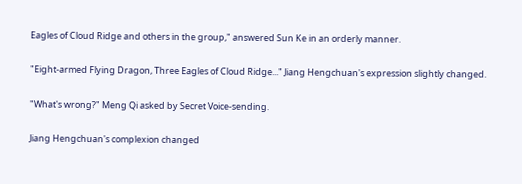Eagles of Cloud Ridge and others in the group," answered Sun Ke in an orderly manner.

"Eight-armed Flying Dragon, Three Eagles of Cloud Ridge..." Jiang Hengchuan's expression slightly changed.

"What's wrong?" Meng Qi asked by Secret Voice-sending.

Jiang Hengchuan's complexion changed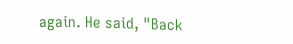again. He said, "Back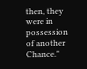then, they were in possession of another Chance."